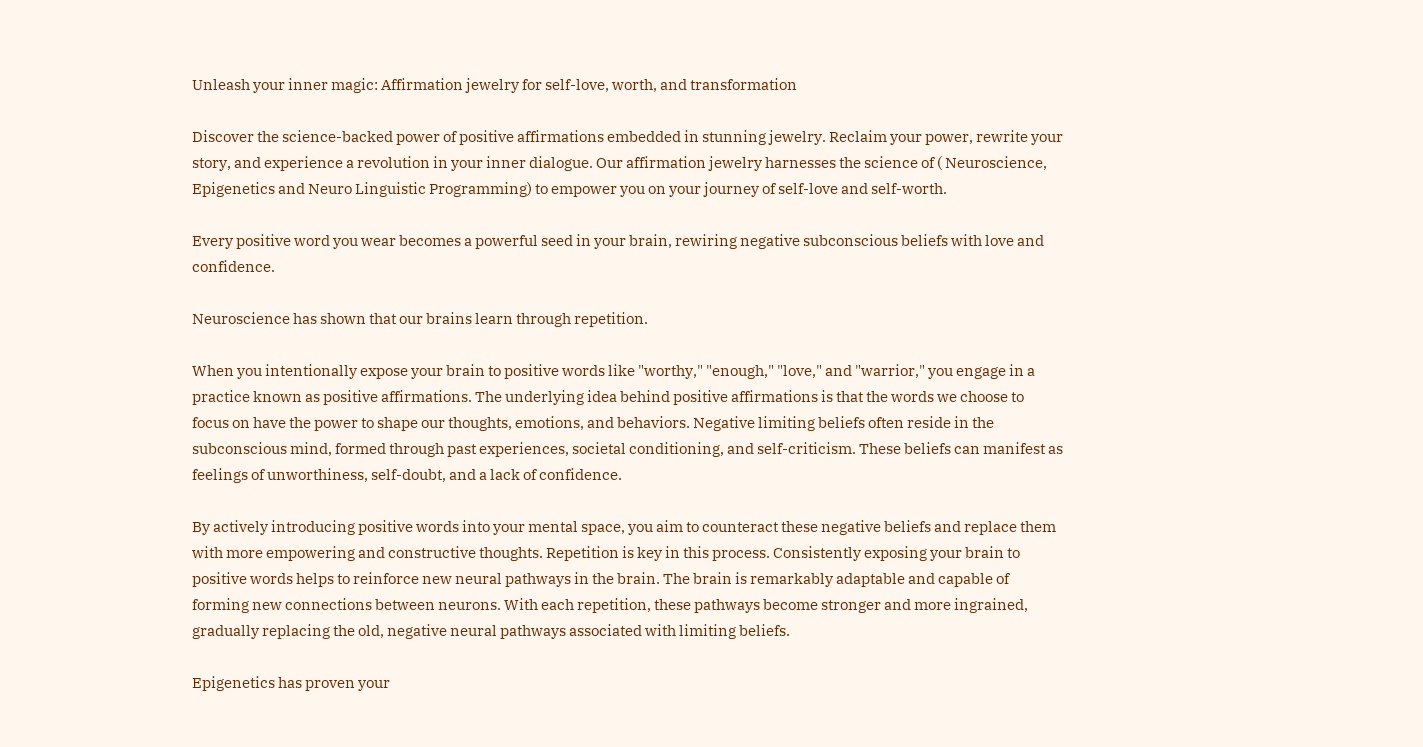Unleash your inner magic: Affirmation jewelry for self-love, worth, and transformation

Discover the science-backed power of positive affirmations embedded in stunning jewelry. Reclaim your power, rewrite your story, and experience a revolution in your inner dialogue. Our affirmation jewelry harnesses the science of ( Neuroscience, Epigenetics and Neuro Linguistic Programming) to empower you on your journey of self-love and self-worth.

Every positive word you wear becomes a powerful seed in your brain, rewiring negative subconscious beliefs with love and confidence.

Neuroscience has shown that our brains learn through repetition.

When you intentionally expose your brain to positive words like "worthy," "enough," "love," and "warrior," you engage in a practice known as positive affirmations. The underlying idea behind positive affirmations is that the words we choose to focus on have the power to shape our thoughts, emotions, and behaviors. Negative limiting beliefs often reside in the subconscious mind, formed through past experiences, societal conditioning, and self-criticism. These beliefs can manifest as feelings of unworthiness, self-doubt, and a lack of confidence.

By actively introducing positive words into your mental space, you aim to counteract these negative beliefs and replace them with more empowering and constructive thoughts. Repetition is key in this process. Consistently exposing your brain to positive words helps to reinforce new neural pathways in the brain. The brain is remarkably adaptable and capable of forming new connections between neurons. With each repetition, these pathways become stronger and more ingrained, gradually replacing the old, negative neural pathways associated with limiting beliefs.

Epigenetics has proven your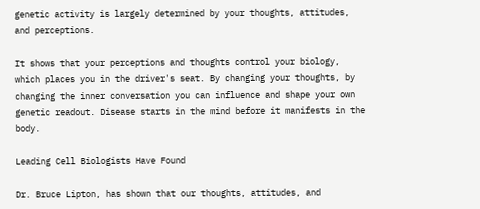genetic activity is largely determined by your thoughts, attitudes, and perceptions.

It shows that your perceptions and thoughts control your biology, which places you in the driver's seat. By changing your thoughts, by changing the inner conversation you can influence and shape your own genetic readout. Disease starts in the mind before it manifests in the body.

Leading Cell Biologists Have Found

Dr. Bruce Lipton, has shown that our thoughts, attitudes, and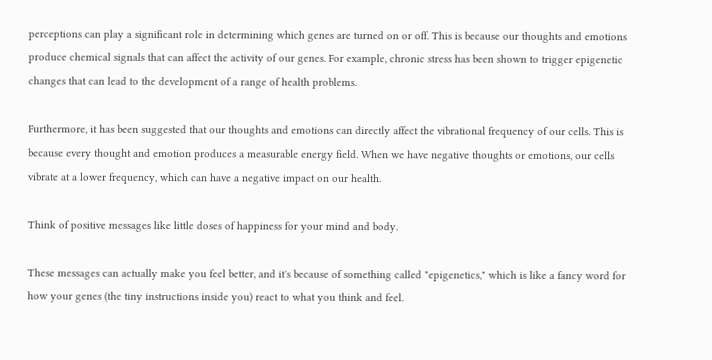perceptions can play a significant role in determining which genes are turned on or off. This is because our thoughts and emotions produce chemical signals that can affect the activity of our genes. For example, chronic stress has been shown to trigger epigenetic changes that can lead to the development of a range of health problems.

Furthermore, it has been suggested that our thoughts and emotions can directly affect the vibrational frequency of our cells. This is because every thought and emotion produces a measurable energy field. When we have negative thoughts or emotions, our cells vibrate at a lower frequency, which can have a negative impact on our health.

Think of positive messages like little doses of happiness for your mind and body.

These messages can actually make you feel better, and it's because of something called "epigenetics," which is like a fancy word for how your genes (the tiny instructions inside you) react to what you think and feel.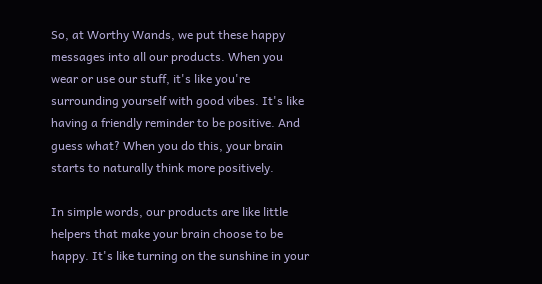So, at Worthy Wands, we put these happy messages into all our products. When you wear or use our stuff, it's like you're surrounding yourself with good vibes. It's like having a friendly reminder to be positive. And guess what? When you do this, your brain starts to naturally think more positively.

In simple words, our products are like little helpers that make your brain choose to be happy. It's like turning on the sunshine in your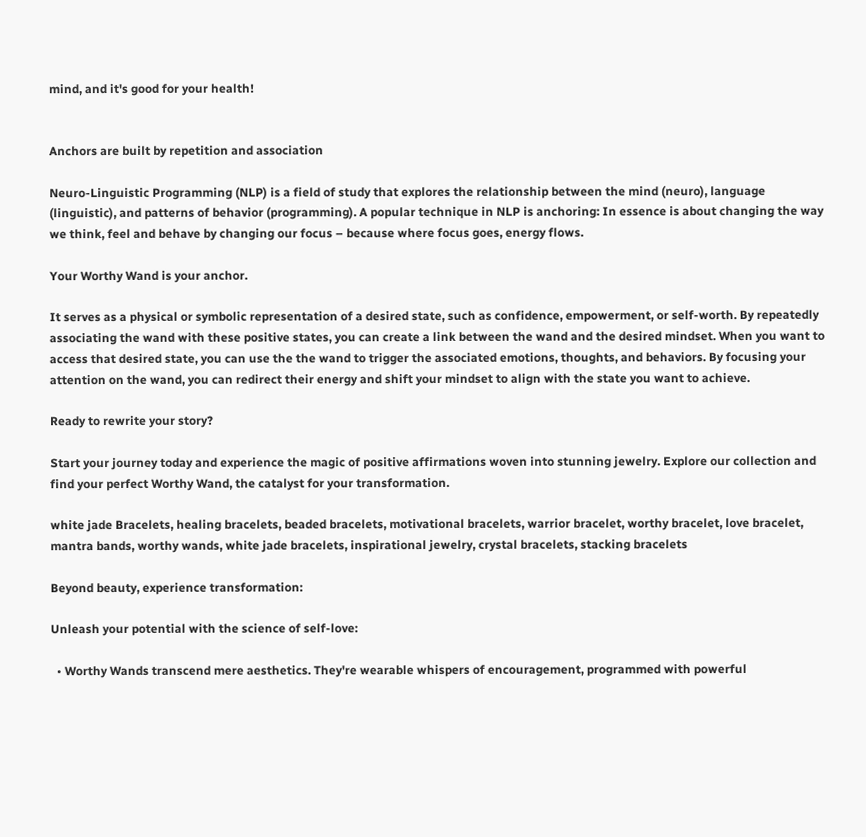mind, and it's good for your health!


Anchors are built by repetition and association

Neuro-Linguistic Programming (NLP) is a field of study that explores the relationship between the mind (neuro), language (linguistic), and patterns of behavior (programming). A popular technique in NLP is anchoring: In essence is about changing the way we think, feel and behave by changing our focus – because where focus goes, energy flows.

Your Worthy Wand is your anchor.

It serves as a physical or symbolic representation of a desired state, such as confidence, empowerment, or self-worth. By repeatedly associating the wand with these positive states, you can create a link between the wand and the desired mindset. When you want to access that desired state, you can use the the wand to trigger the associated emotions, thoughts, and behaviors. By focusing your attention on the wand, you can redirect their energy and shift your mindset to align with the state you want to achieve.

Ready to rewrite your story?

Start your journey today and experience the magic of positive affirmations woven into stunning jewelry. Explore our collection and find your perfect Worthy Wand, the catalyst for your transformation.

white jade Bracelets, healing bracelets, beaded bracelets, motivational bracelets, warrior bracelet, worthy bracelet, love bracelet, mantra bands, worthy wands, white jade bracelets, inspirational jewelry, crystal bracelets, stacking bracelets

Beyond beauty, experience transformation:

Unleash your potential with the science of self-love:

  • Worthy Wands transcend mere aesthetics. They're wearable whispers of encouragement, programmed with powerful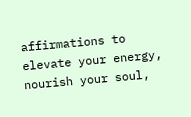affirmations to elevate your energy, nourish your soul,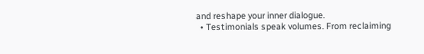and reshape your inner dialogue.
  • Testimonials speak volumes. From reclaiming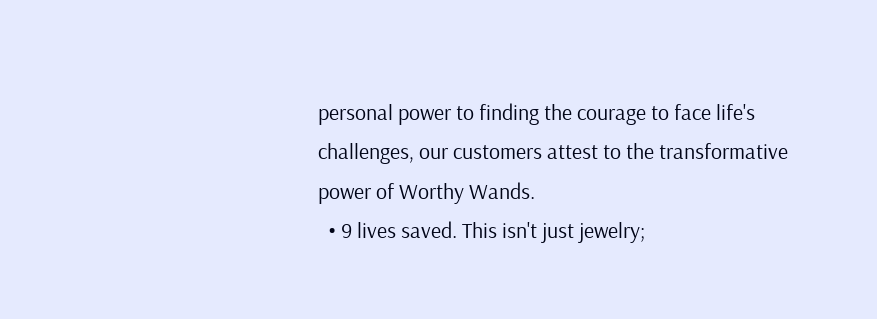personal power to finding the courage to face life's challenges, our customers attest to the transformative power of Worthy Wands.
  • 9 lives saved. This isn't just jewelry;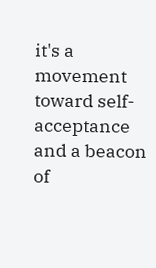it's a movement toward self-acceptance and a beacon of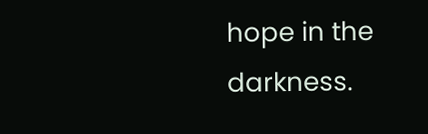hope in the darkness.